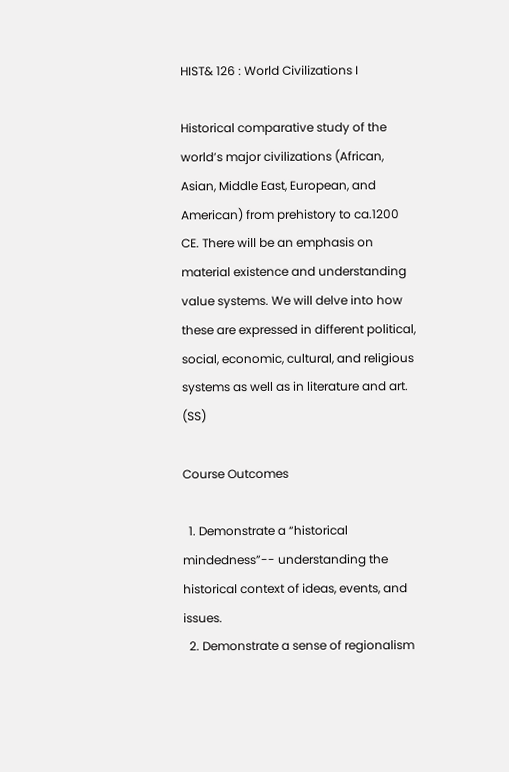HIST& 126 : World Civilizations I

Historical comparative study of the world’s major civilizations (African, Asian, Middle East, European, and American) from prehistory to ca.1200 CE. There will be an emphasis on material existence and understanding value systems. We will delve into how these are expressed in different political, social, economic, cultural, and religious systems as well as in literature and art. (SS)

Course Outcomes

  1. Demonstrate a “historical mindedness”-- understanding the historical context of ideas, events, and issues.
  2. Demonstrate a sense of regionalism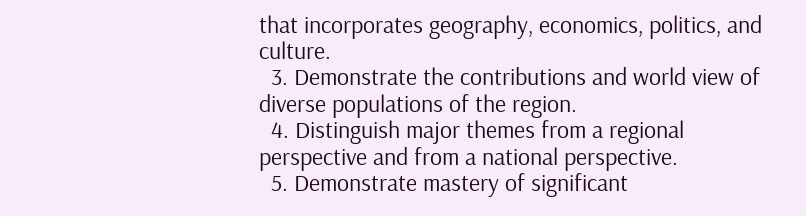that incorporates geography, economics, politics, and culture.
  3. Demonstrate the contributions and world view of diverse populations of the region.
  4. Distinguish major themes from a regional perspective and from a national perspective.
  5. Demonstrate mastery of significant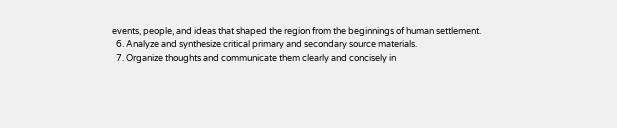events, people, and ideas that shaped the region from the beginnings of human settlement.
  6. Analyze and synthesize critical primary and secondary source materials.
  7. Organize thoughts and communicate them clearly and concisely in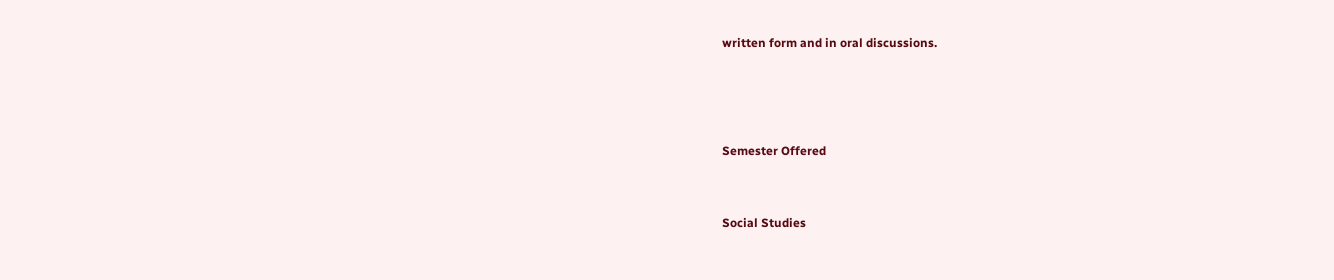written form and in oral discussions.





Semester Offered



Social Studies